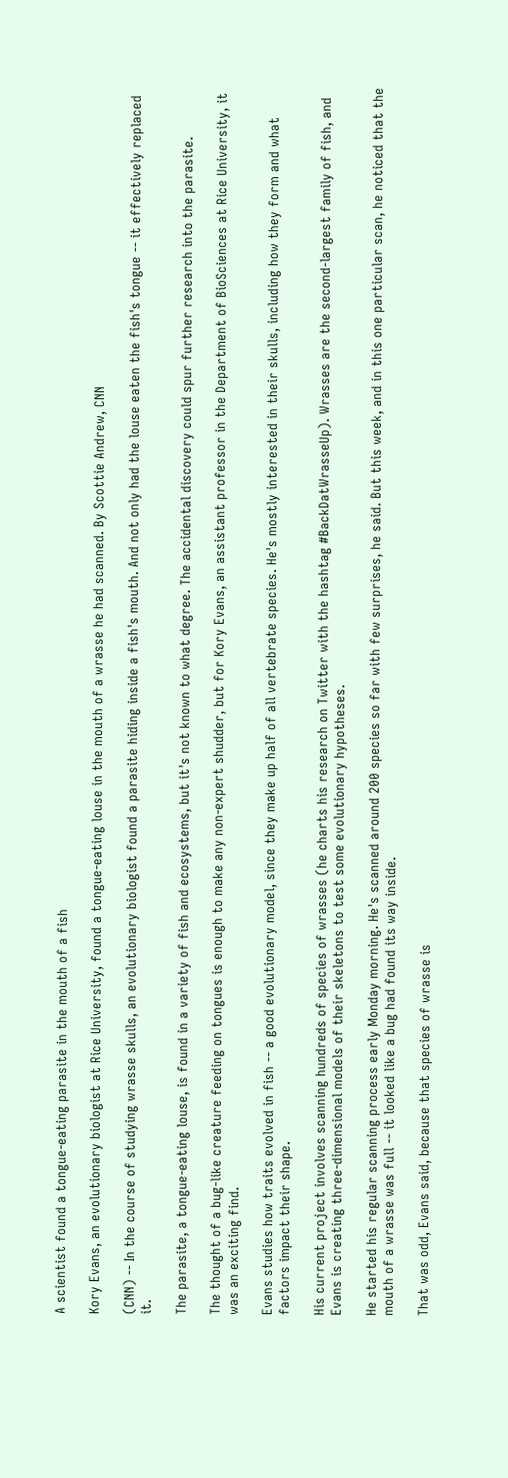A scientist found a tongue-eating parasite in the mouth of a fish

Kory Evans, an evolutionary biologist at Rice University, found a tongue-eating louse in the mouth of a wrasse he had scanned. By Scottie Andrew, CNN

(CNN) -- In the course of studying wrasse skulls, an evolutionary biologist found a parasite hiding inside a fish's mouth. And not only had the louse eaten the fish's tongue -- it effectively replaced it.

The parasite, a tongue-eating louse, is found in a variety of fish and ecosystems, but it's not known to what degree. The accidental discovery could spur further research into the parasite.

The thought of a bug-like creature feeding on tongues is enough to make any non-expert shudder, but for Kory Evans, an assistant professor in the Department of BioSciences at Rice University, it was an exciting find.

Evans studies how traits evolved in fish -- a good evolutionary model, since they make up half of all vertebrate species. He's mostly interested in their skulls, including how they form and what factors impact their shape.

His current project involves scanning hundreds of species of wrasses (he charts his research on Twitter with the hashtag #BackDatWrasseUp). Wrasses are the second-largest family of fish, and Evans is creating three-dimensional models of their skeletons to test some evolutionary hypotheses.

He started his regular scanning process early Monday morning. He's scanned around 200 species so far with few surprises, he said. But this week, and in this one particular scan, he noticed that the mouth of a wrasse was full -- it looked like a bug had found its way inside.

That was odd, Evans said, because that species of wrasse is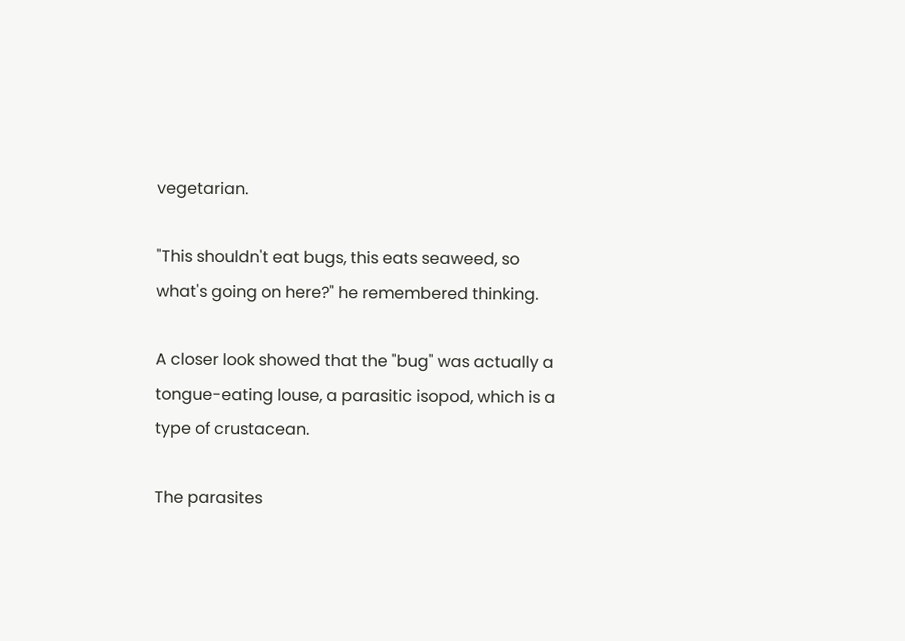vegetarian.

"This shouldn't eat bugs, this eats seaweed, so what's going on here?" he remembered thinking.

A closer look showed that the "bug" was actually a tongue-eating louse, a parasitic isopod, which is a type of crustacean.

The parasites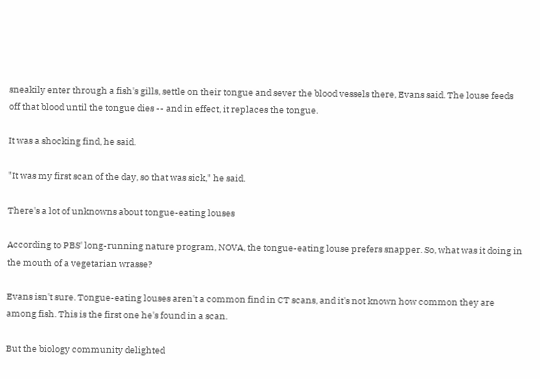sneakily enter through a fish's gills, settle on their tongue and sever the blood vessels there, Evans said. The louse feeds off that blood until the tongue dies -- and in effect, it replaces the tongue.

It was a shocking find, he said.

"It was my first scan of the day, so that was sick," he said.

There's a lot of unknowns about tongue-eating louses

According to PBS' long-running nature program, NOVA, the tongue-eating louse prefers snapper. So, what was it doing in the mouth of a vegetarian wrasse?

Evans isn't sure. Tongue-eating louses aren't a common find in CT scans, and it's not known how common they are among fish. This is the first one he's found in a scan.

But the biology community delighted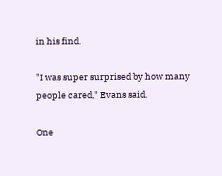in his find.

"I was super surprised by how many people cared," Evans said.

One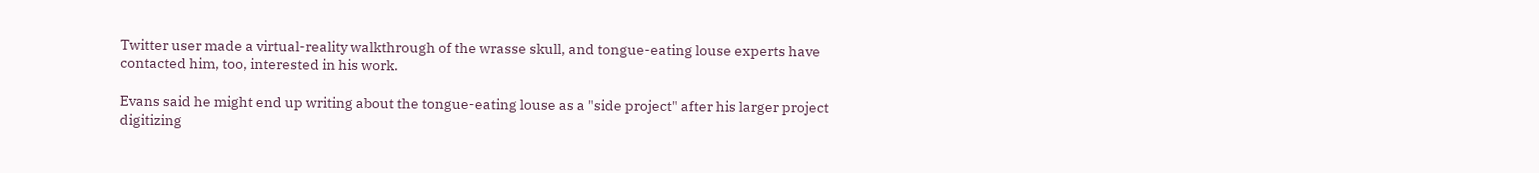Twitter user made a virtual-reality walkthrough of the wrasse skull, and tongue-eating louse experts have contacted him, too, interested in his work.

Evans said he might end up writing about the tongue-eating louse as a "side project" after his larger project digitizing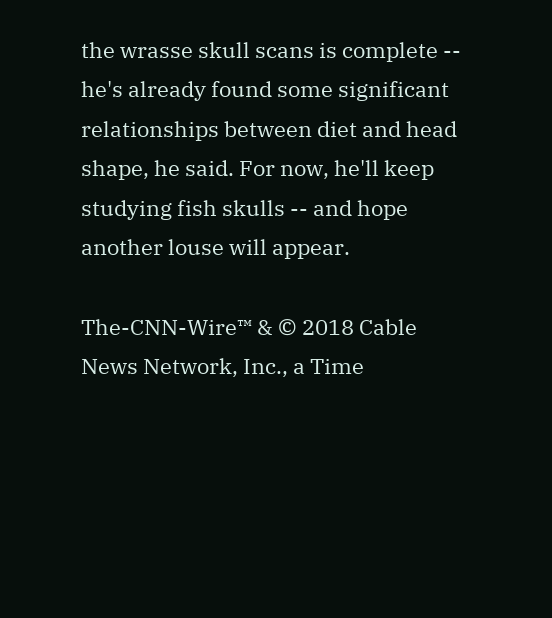the wrasse skull scans is complete -- he's already found some significant relationships between diet and head shape, he said. For now, he'll keep studying fish skulls -- and hope another louse will appear.

The-CNN-Wire™ & © 2018 Cable News Network, Inc., a Time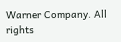Warner Company. All rights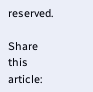reserved.

Share this article: